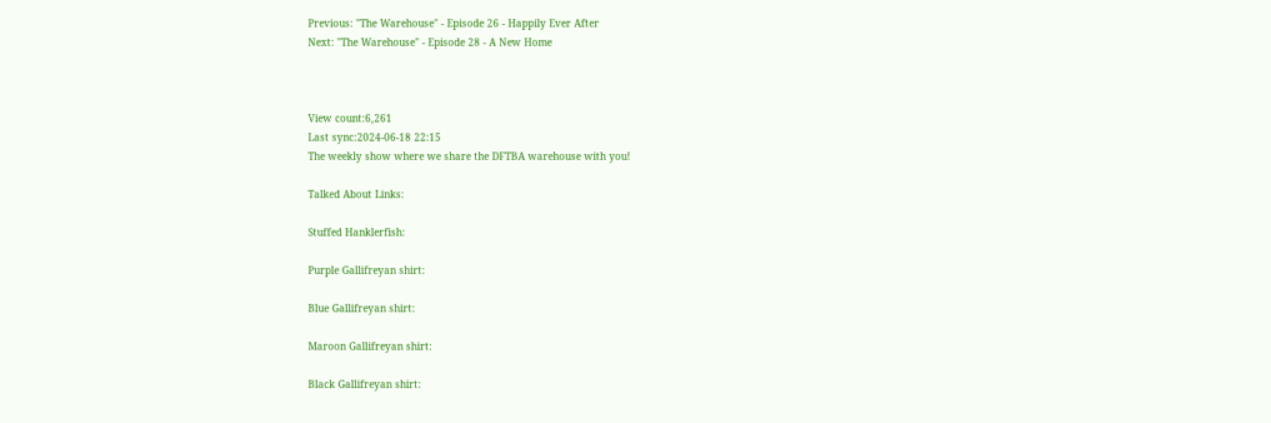Previous: "The Warehouse" - Episode 26 - Happily Ever After
Next: "The Warehouse" - Episode 28 - A New Home



View count:6,261
Last sync:2024-06-18 22:15
The weekly show where we share the DFTBA warehouse with you!

Talked About Links:

Stuffed Hanklerfish:

Purple Gallifreyan shirt:

Blue Gallifreyan shirt:

Maroon Gallifreyan shirt:

Black Gallifreyan shirt: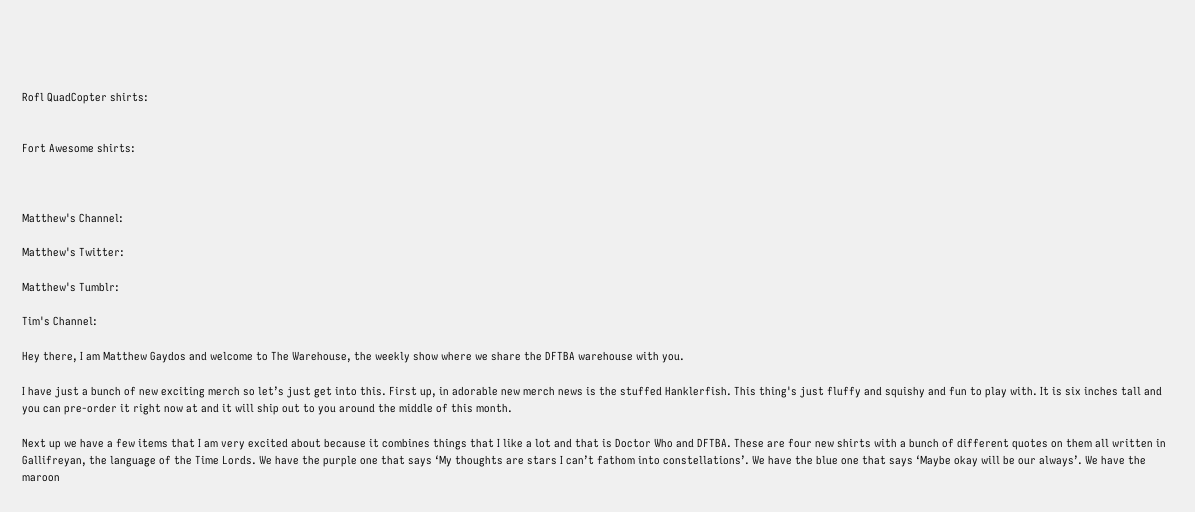Rofl QuadCopter shirts:


Fort Awesome shirts:



Matthew's Channel:

Matthew's Twitter:

Matthew's Tumblr:

Tim's Channel:

Hey there, I am Matthew Gaydos and welcome to The Warehouse, the weekly show where we share the DFTBA warehouse with you.

I have just a bunch of new exciting merch so let’s just get into this. First up, in adorable new merch news is the stuffed Hanklerfish. This thing's just fluffy and squishy and fun to play with. It is six inches tall and you can pre-order it right now at and it will ship out to you around the middle of this month.

Next up we have a few items that I am very excited about because it combines things that I like a lot and that is Doctor Who and DFTBA. These are four new shirts with a bunch of different quotes on them all written in Gallifreyan, the language of the Time Lords. We have the purple one that says ‘My thoughts are stars I can’t fathom into constellations’. We have the blue one that says ‘Maybe okay will be our always’. We have the maroon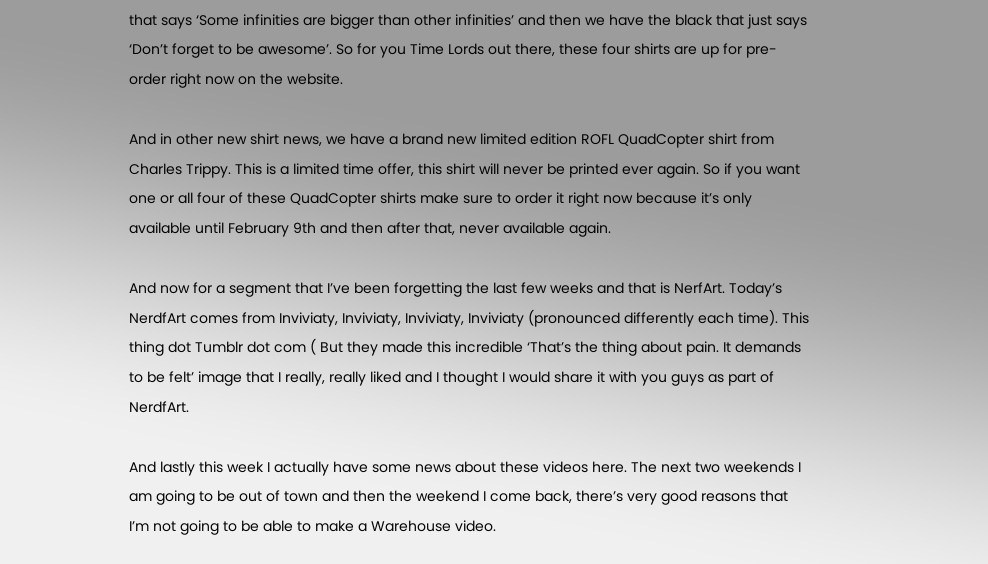that says ‘Some infinities are bigger than other infinities’ and then we have the black that just says ‘Don’t forget to be awesome’. So for you Time Lords out there, these four shirts are up for pre-order right now on the website.

And in other new shirt news, we have a brand new limited edition ROFL QuadCopter shirt from Charles Trippy. This is a limited time offer, this shirt will never be printed ever again. So if you want one or all four of these QuadCopter shirts make sure to order it right now because it’s only available until February 9th and then after that, never available again.

And now for a segment that I’ve been forgetting the last few weeks and that is NerfArt. Today’s NerdfArt comes from Inviviaty, Inviviaty, Inviviaty, Inviviaty (pronounced differently each time). This thing dot Tumblr dot com ( But they made this incredible ‘That’s the thing about pain. It demands to be felt’ image that I really, really liked and I thought I would share it with you guys as part of NerdfArt.

And lastly this week I actually have some news about these videos here. The next two weekends I am going to be out of town and then the weekend I come back, there’s very good reasons that I’m not going to be able to make a Warehouse video.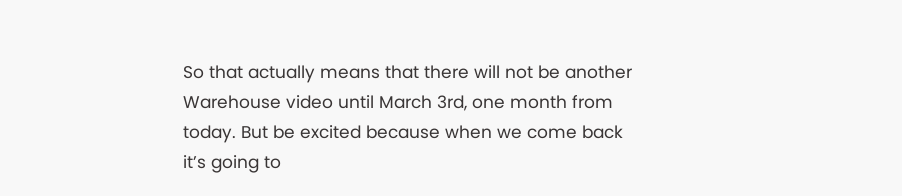So that actually means that there will not be another Warehouse video until March 3rd, one month from today. But be excited because when we come back it’s going to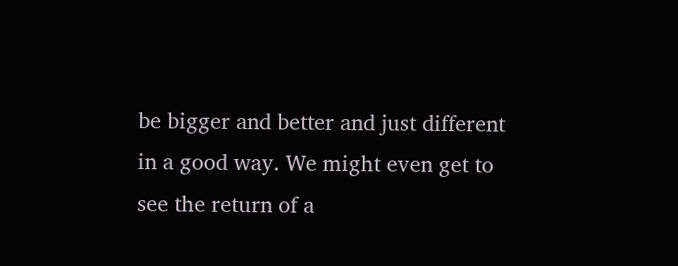be bigger and better and just different in a good way. We might even get to see the return of a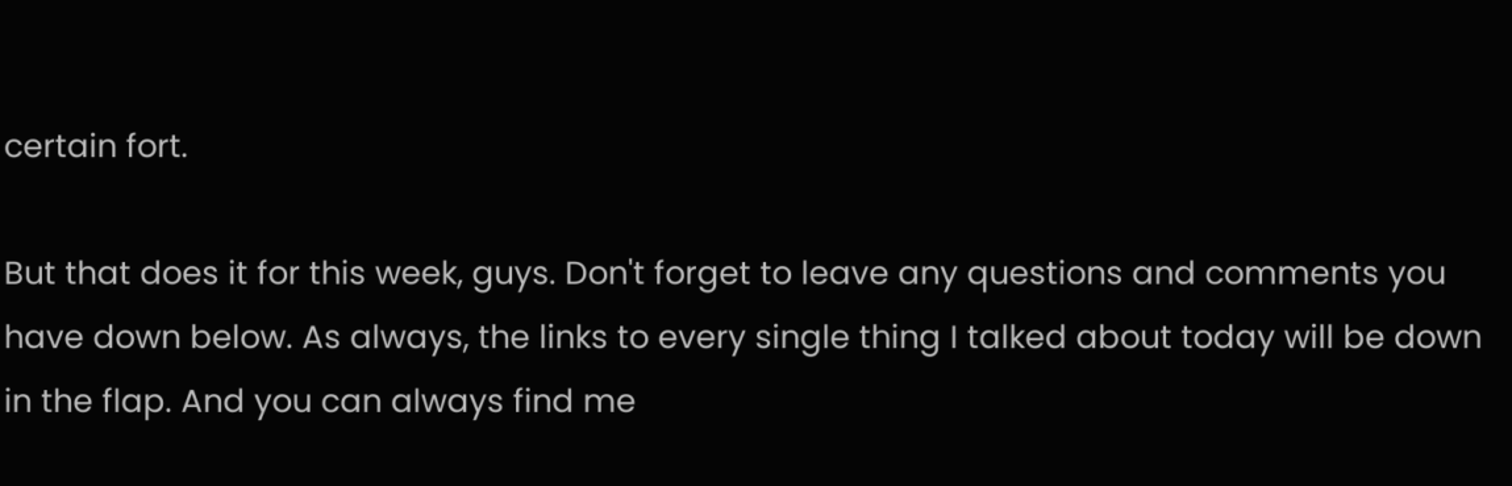certain fort.

But that does it for this week, guys. Don't forget to leave any questions and comments you have down below. As always, the links to every single thing I talked about today will be down in the flap. And you can always find me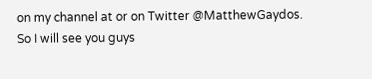on my channel at or on Twitter @MatthewGaydos. So I will see you guys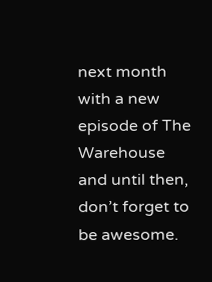next month with a new episode of The Warehouse and until then, don’t forget to be awesome.